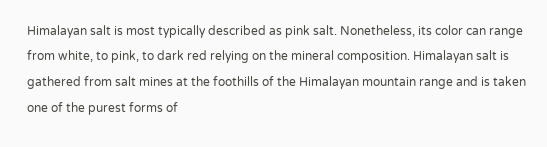Himalayan salt is most typically described as pink salt. Nonetheless, its color can range from white, to pink, to dark red relying on the mineral composition. Himalayan salt is gathered from salt mines at the foothills of the Himalayan mountain range and is taken one of the purest forms of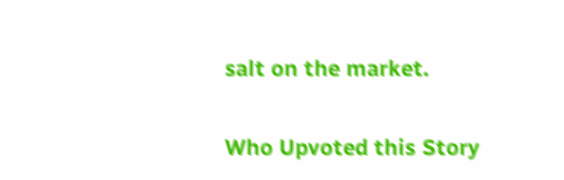salt on the market.


Who Upvoted this Story